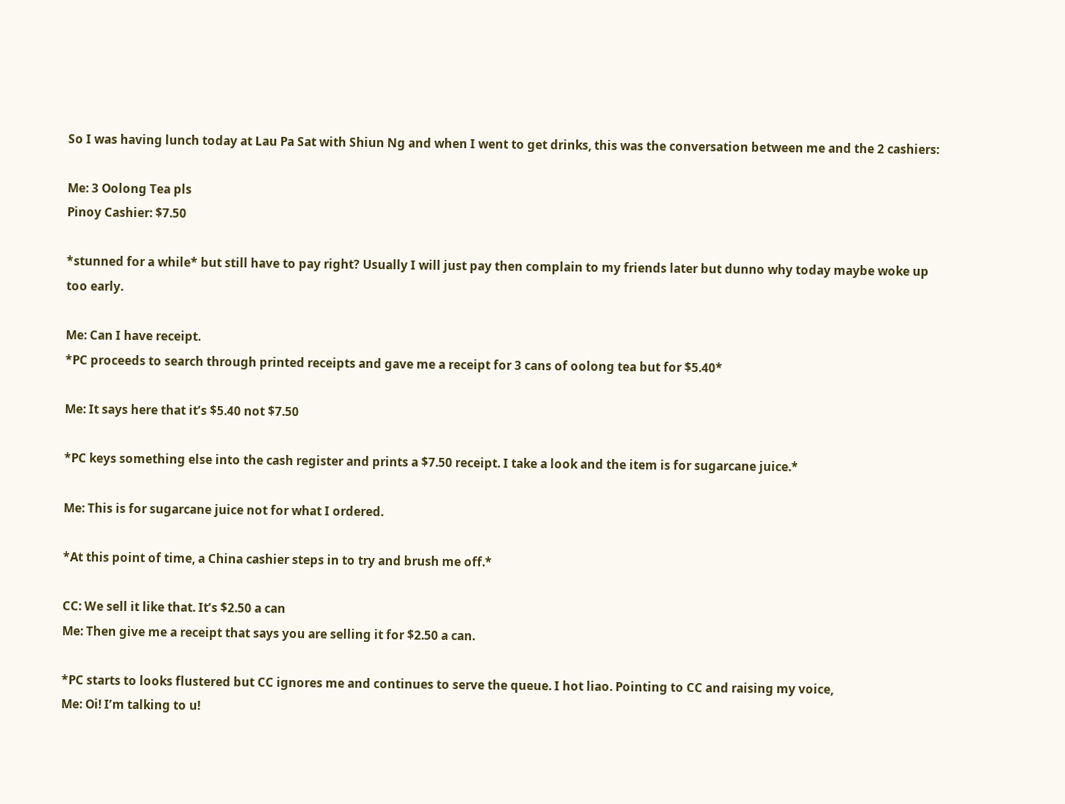So I was having lunch today at Lau Pa Sat with Shiun Ng and when I went to get drinks, this was the conversation between me and the 2 cashiers:

Me: 3 Oolong Tea pls
Pinoy Cashier: $7.50

*stunned for a while* but still have to pay right? Usually I will just pay then complain to my friends later but dunno why today maybe woke up too early.

Me: Can I have receipt.
*PC proceeds to search through printed receipts and gave me a receipt for 3 cans of oolong tea but for $5.40*

Me: It says here that it’s $5.40 not $7.50

*PC keys something else into the cash register and prints a $7.50 receipt. I take a look and the item is for sugarcane juice.*

Me: This is for sugarcane juice not for what I ordered.

*At this point of time, a China cashier steps in to try and brush me off.*

CC: We sell it like that. It’s $2.50 a can
Me: Then give me a receipt that says you are selling it for $2.50 a can.

*PC starts to looks flustered but CC ignores me and continues to serve the queue. I hot liao. Pointing to CC and raising my voice,
Me: Oi! I’m talking to u!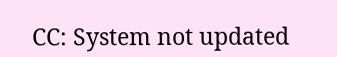CC: System not updated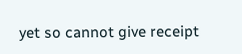yet so cannot give receipt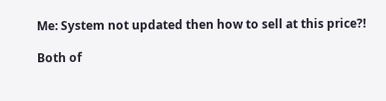Me: System not updated then how to sell at this price?!

Both of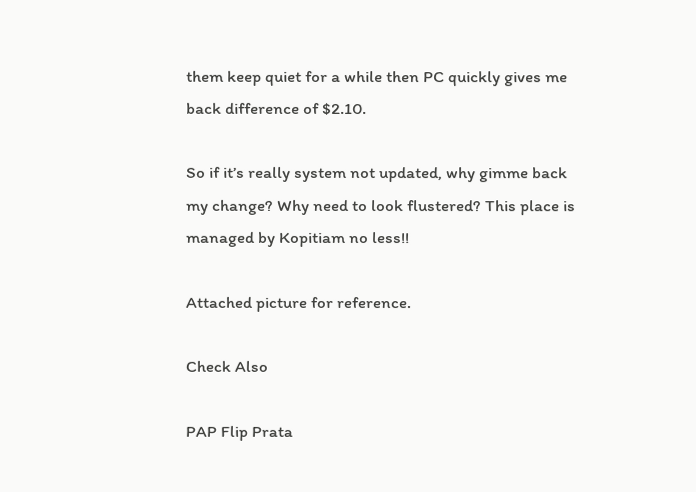them keep quiet for a while then PC quickly gives me back difference of $2.10.

So if it’s really system not updated, why gimme back my change? Why need to look flustered? This place is managed by Kopitiam no less!!

Attached picture for reference.

Check Also

PAP Flip Prata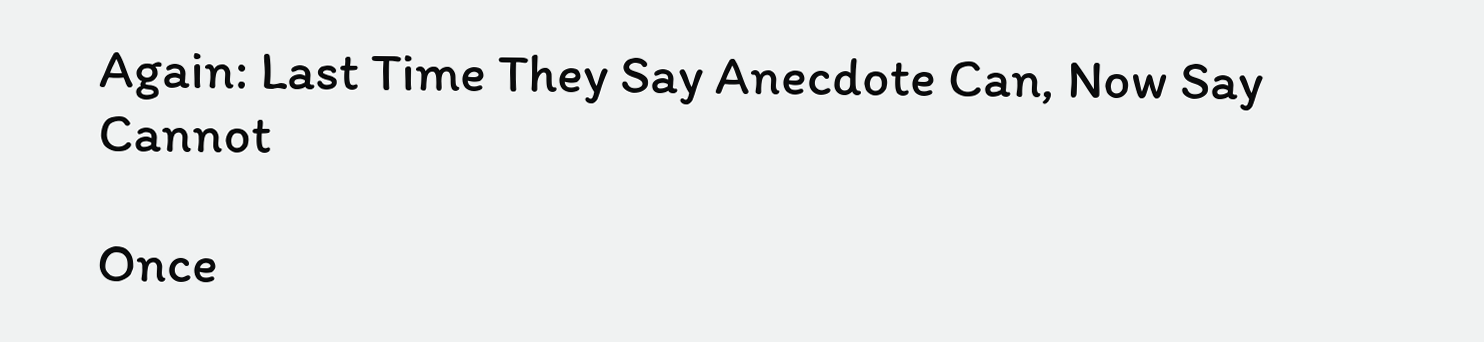Again: Last Time They Say Anecdote Can, Now Say Cannot

Once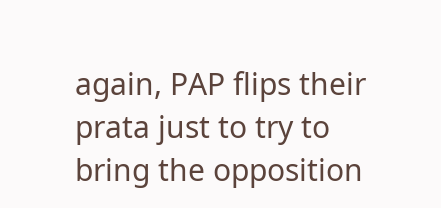again, PAP flips their prata just to try to bring the opposition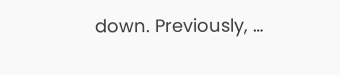down. Previously, …